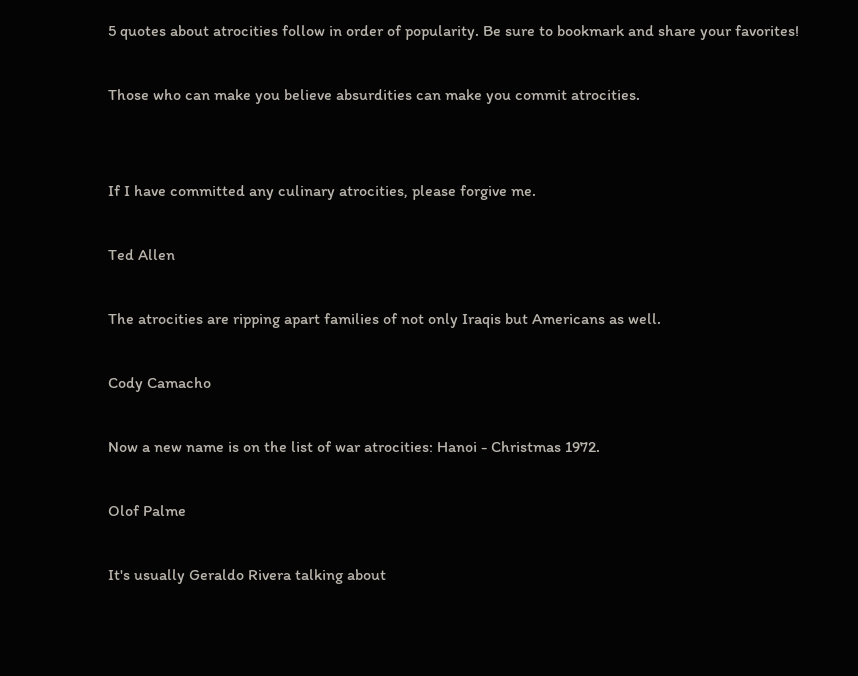5 quotes about atrocities follow in order of popularity. Be sure to bookmark and share your favorites!

Those who can make you believe absurdities can make you commit atrocities.


If I have committed any culinary atrocities, please forgive me.

Ted Allen

The atrocities are ripping apart families of not only Iraqis but Americans as well.

Cody Camacho

Now a new name is on the list of war atrocities: Hanoi - Christmas 1972.

Olof Palme

It's usually Geraldo Rivera talking about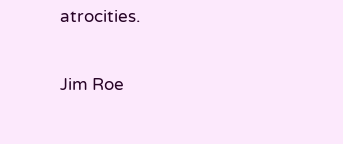atrocities.

Jim Roe